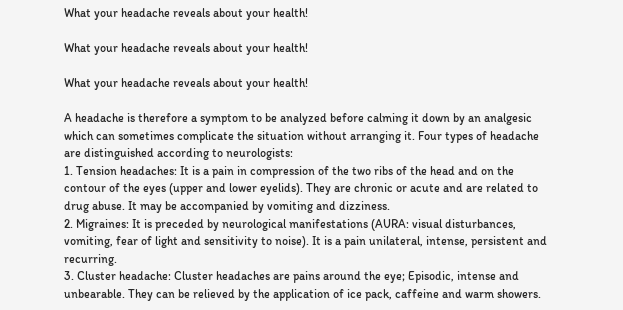What your headache reveals about your health!

What your headache reveals about your health!

What your headache reveals about your health!

A headache is therefore a symptom to be analyzed before calming it down by an analgesic which can sometimes complicate the situation without arranging it. Four types of headache are distinguished according to neurologists:
1. Tension headaches: It is a pain in compression of the two ribs of the head and on the contour of the eyes (upper and lower eyelids). They are chronic or acute and are related to drug abuse. It may be accompanied by vomiting and dizziness.
2. Migraines: It is preceded by neurological manifestations (AURA: visual disturbances, vomiting, fear of light and sensitivity to noise). It is a pain unilateral, intense, persistent and recurring.
3. Cluster headache: Cluster headaches are pains around the eye; Episodic, intense and unbearable. They can be relieved by the application of ice pack, caffeine and warm showers.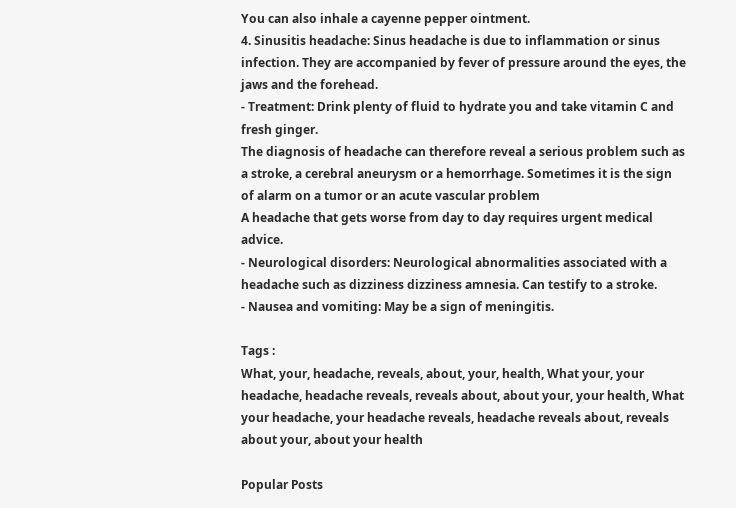You can also inhale a cayenne pepper ointment.
4. Sinusitis headache: Sinus headache is due to inflammation or sinus infection. They are accompanied by fever of pressure around the eyes, the jaws and the forehead.
- Treatment: Drink plenty of fluid to hydrate you and take vitamin C and fresh ginger.
The diagnosis of headache can therefore reveal a serious problem such as a stroke, a cerebral aneurysm or a hemorrhage. Sometimes it is the sign of alarm on a tumor or an acute vascular problem
A headache that gets worse from day to day requires urgent medical advice.
- Neurological disorders: Neurological abnormalities associated with a headache such as dizziness dizziness amnesia. Can testify to a stroke.
- Nausea and vomiting: May be a sign of meningitis.

Tags :
What, your, headache, reveals, about, your, health, What your, your headache, headache reveals, reveals about, about your, your health, What your headache, your headache reveals, headache reveals about, reveals about your, about your health

Popular Posts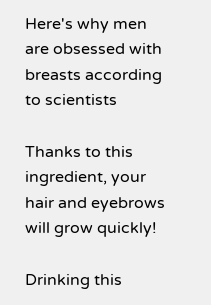Here's why men are obsessed with breasts according to scientists

Thanks to this ingredient, your hair and eyebrows will grow quickly!

Drinking this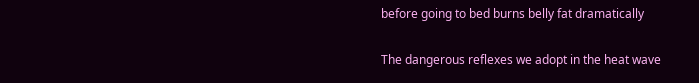before going to bed burns belly fat dramatically

The dangerous reflexes we adopt in the heat wave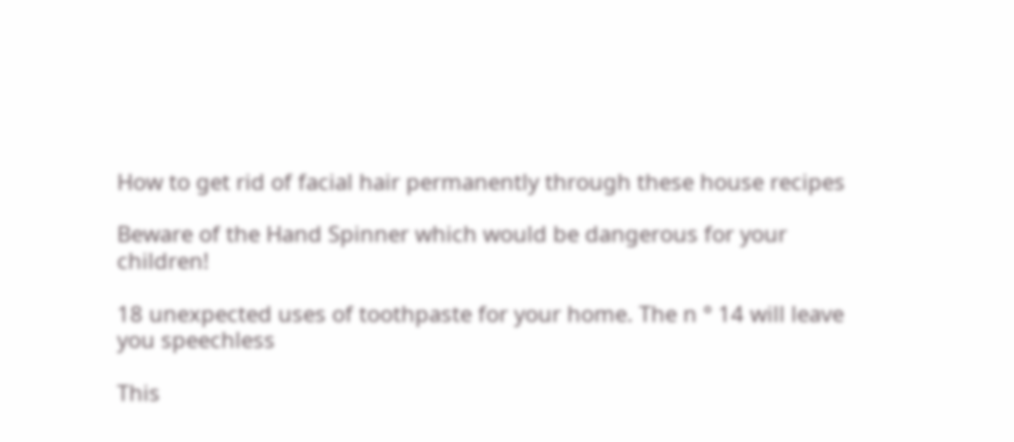How to get rid of facial hair permanently through these house recipes

Beware of the Hand Spinner which would be dangerous for your children!

18 unexpected uses of toothpaste for your home. The n ° 14 will leave you speechless

This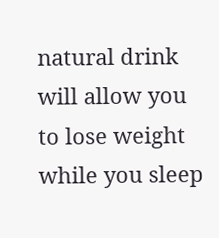natural drink will allow you to lose weight while you sleep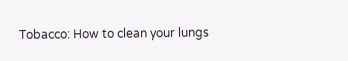Tobacco: How to clean your lungs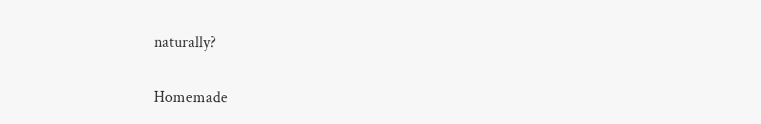naturally?

Homemade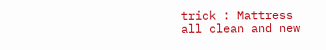trick : Mattress all clean and new